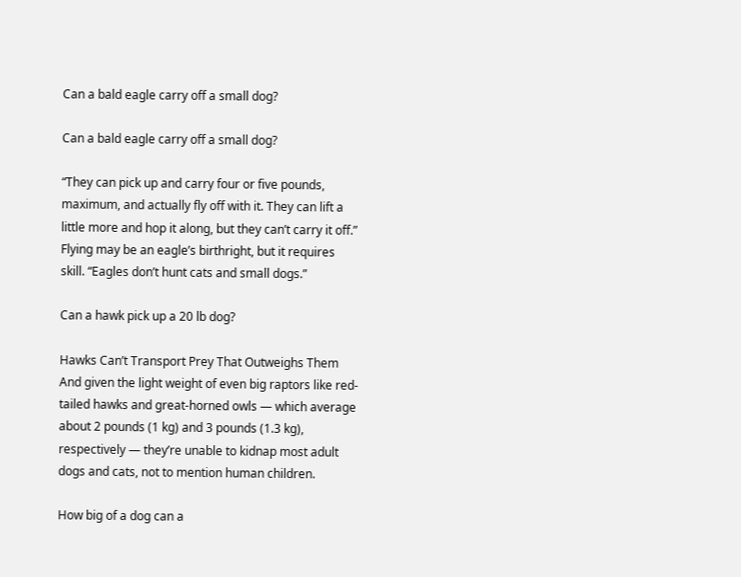Can a bald eagle carry off a small dog?

Can a bald eagle carry off a small dog?

“They can pick up and carry four or five pounds, maximum, and actually fly off with it. They can lift a little more and hop it along, but they can’t carry it off.” Flying may be an eagle’s birthright, but it requires skill. “Eagles don’t hunt cats and small dogs.”

Can a hawk pick up a 20 lb dog?

Hawks Can’t Transport Prey That Outweighs Them And given the light weight of even big raptors like red-tailed hawks and great-horned owls — which average about 2 pounds (1 kg) and 3 pounds (1.3 kg), respectively — they’re unable to kidnap most adult dogs and cats, not to mention human children.

How big of a dog can a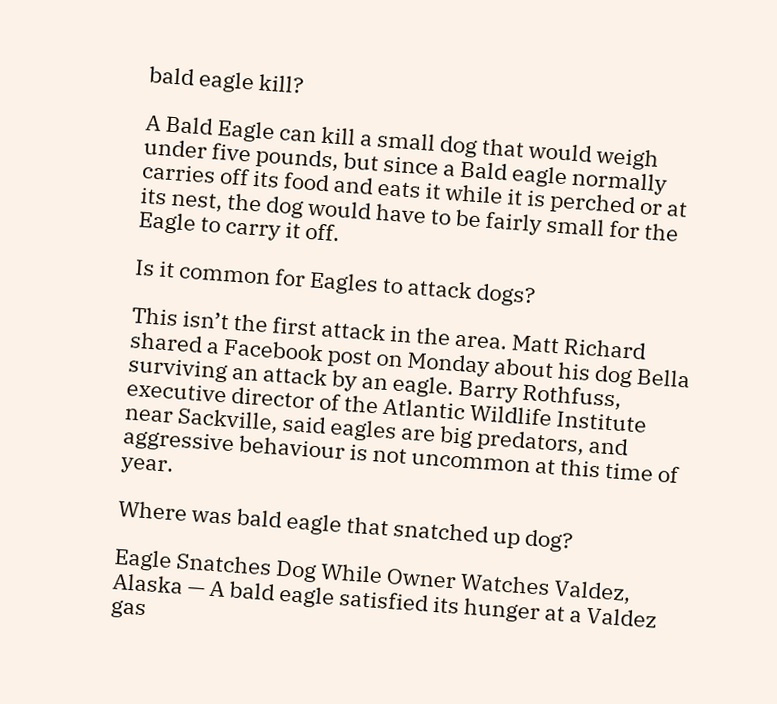bald eagle kill?

A Bald Eagle can kill a small dog that would weigh under five pounds, but since a Bald eagle normally carries off its food and eats it while it is perched or at its nest, the dog would have to be fairly small for the Eagle to carry it off.

Is it common for Eagles to attack dogs?

This isn’t the first attack in the area. Matt Richard shared a Facebook post on Monday about his dog Bella surviving an attack by an eagle. Barry Rothfuss, executive director of the Atlantic Wildlife Institute near Sackville, said eagles are big predators, and aggressive behaviour is not uncommon at this time of year.

Where was bald eagle that snatched up dog?

Eagle Snatches Dog While Owner Watches Valdez, Alaska — A bald eagle satisfied its hunger at a Valdez gas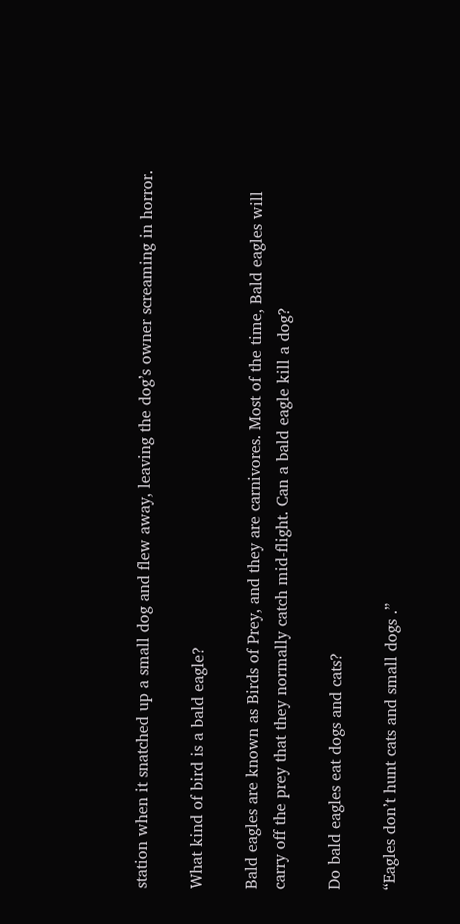station when it snatched up a small dog and flew away, leaving the dog’s owner screaming in horror.

What kind of bird is a bald eagle?

Bald eagles are known as Birds of Prey, and they are carnivores. Most of the time, Bald eagles will carry off the prey that they normally catch mid-flight. Can a bald eagle kill a dog?

Do bald eagles eat dogs and cats?

“Eagles don’t hunt cats and small dogs .”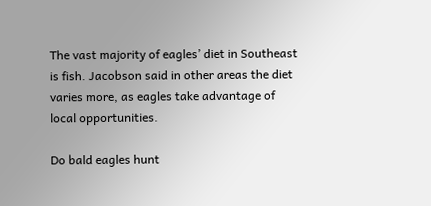The vast majority of eagles’ diet in Southeast is fish. Jacobson said in other areas the diet varies more, as eagles take advantage of local opportunities.

Do bald eagles hunt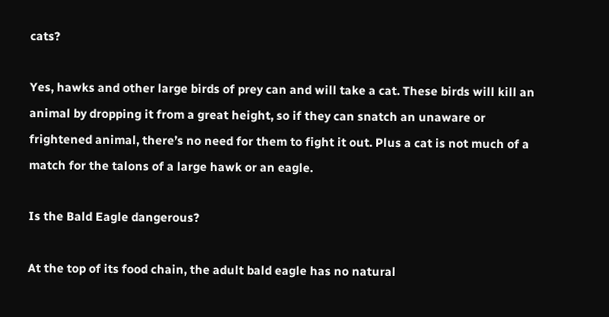cats?

Yes, hawks and other large birds of prey can and will take a cat. These birds will kill an animal by dropping it from a great height, so if they can snatch an unaware or frightened animal, there’s no need for them to fight it out. Plus a cat is not much of a match for the talons of a large hawk or an eagle.

Is the Bald Eagle dangerous?

At the top of its food chain, the adult bald eagle has no natural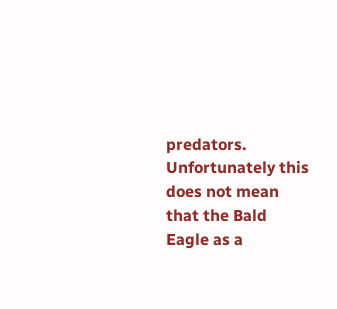predators. Unfortunately this does not mean that the Bald Eagle as a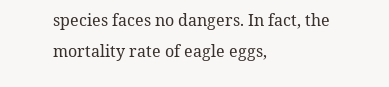species faces no dangers. In fact, the mortality rate of eagle eggs,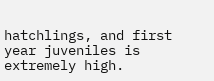hatchlings, and first year juveniles is extremely high.